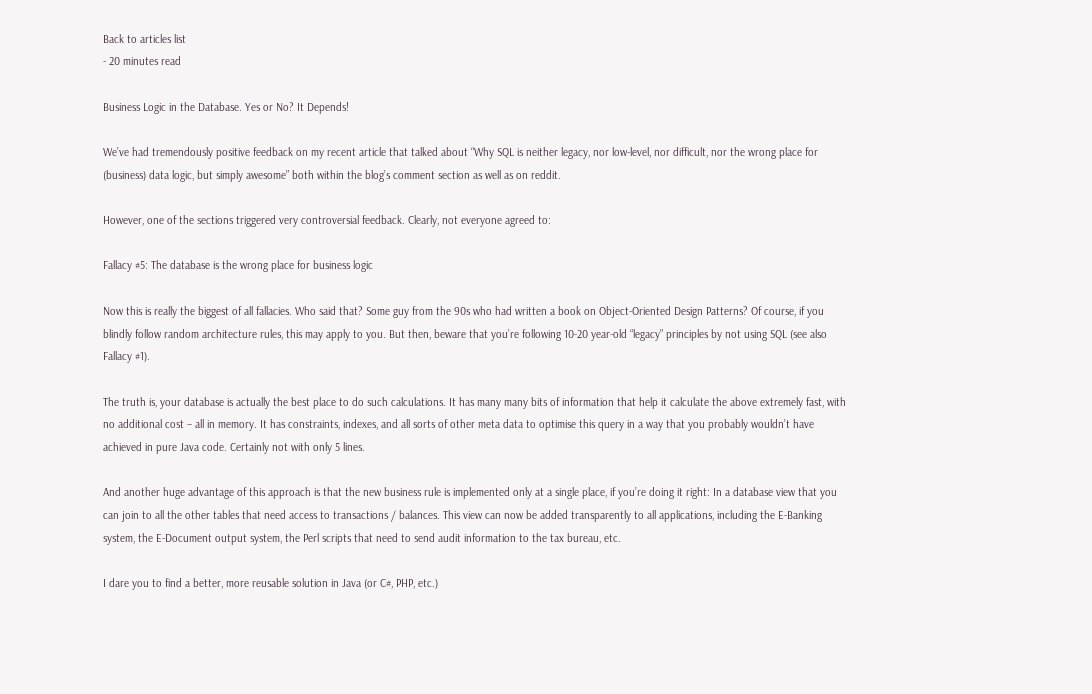Back to articles list
- 20 minutes read

Business Logic in the Database. Yes or No? It Depends!

We’ve had tremendously positive feedback on my recent article that talked about “Why SQL is neither legacy, nor low-level, nor difficult, nor the wrong place for (business) data logic, but simply awesome” both within the blog’s comment section as well as on reddit.

However, one of the sections triggered very controversial feedback. Clearly, not everyone agreed to:

Fallacy #5: The database is the wrong place for business logic

Now this is really the biggest of all fallacies. Who said that? Some guy from the 90s who had written a book on Object-Oriented Design Patterns? Of course, if you blindly follow random architecture rules, this may apply to you. But then, beware that you’re following 10-20 year-old “legacy” principles by not using SQL (see also Fallacy #1).

The truth is, your database is actually the best place to do such calculations. It has many many bits of information that help it calculate the above extremely fast, with no additional cost – all in memory. It has constraints, indexes, and all sorts of other meta data to optimise this query in a way that you probably wouldn’t have achieved in pure Java code. Certainly not with only 5 lines.

And another huge advantage of this approach is that the new business rule is implemented only at a single place, if you’re doing it right: In a database view that you can join to all the other tables that need access to transactions / balances. This view can now be added transparently to all applications, including the E-Banking system, the E-Document output system, the Perl scripts that need to send audit information to the tax bureau, etc.

I dare you to find a better, more reusable solution in Java (or C#, PHP, etc.)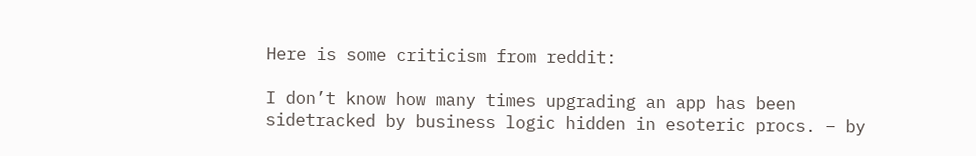Here is some criticism from reddit:

I don’t know how many times upgrading an app has been sidetracked by business logic hidden in esoteric procs. – by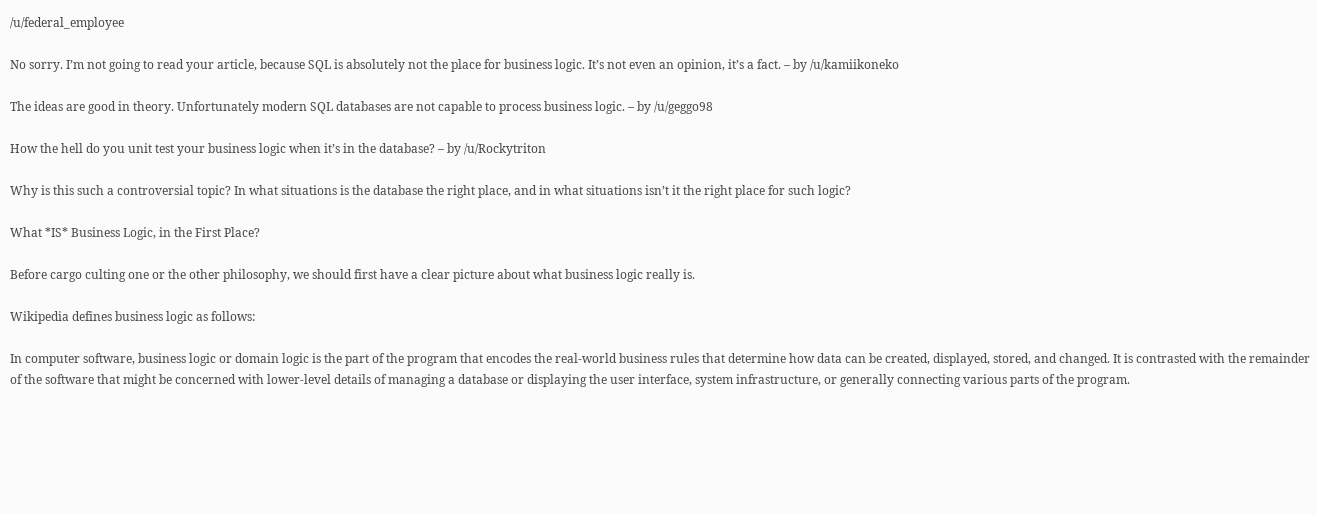/u/federal_employee

No sorry. I’m not going to read your article, because SQL is absolutely not the place for business logic. It’s not even an opinion, it’s a fact. – by /u/kamiikoneko

The ideas are good in theory. Unfortunately modern SQL databases are not capable to process business logic. – by /u/geggo98

How the hell do you unit test your business logic when it’s in the database? – by /u/Rockytriton

Why is this such a controversial topic? In what situations is the database the right place, and in what situations isn’t it the right place for such logic?

What *IS* Business Logic, in the First Place?

Before cargo culting one or the other philosophy, we should first have a clear picture about what business logic really is.

Wikipedia defines business logic as follows:

In computer software, business logic or domain logic is the part of the program that encodes the real-world business rules that determine how data can be created, displayed, stored, and changed. It is contrasted with the remainder of the software that might be concerned with lower-level details of managing a database or displaying the user interface, system infrastructure, or generally connecting various parts of the program.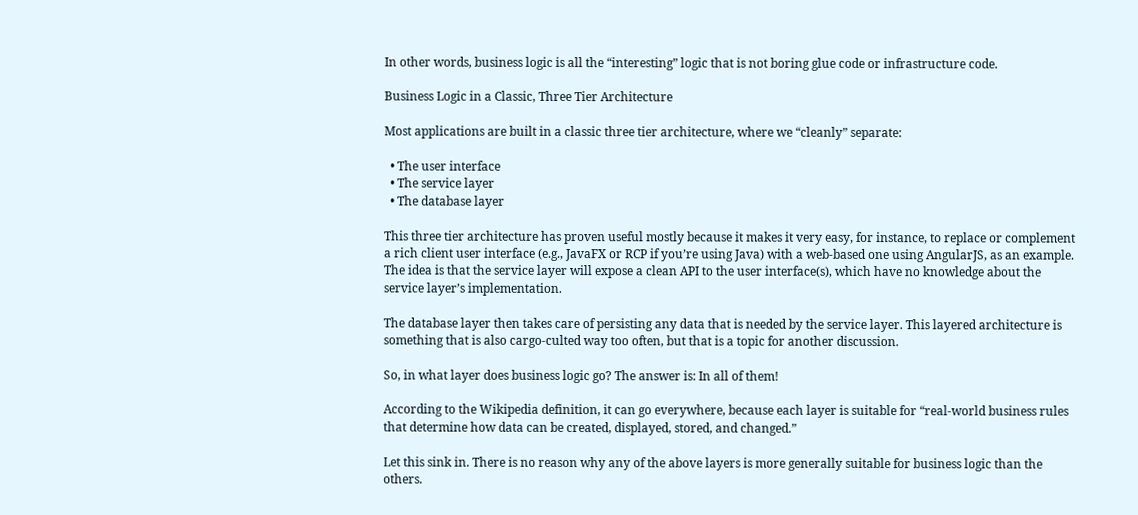In other words, business logic is all the “interesting” logic that is not boring glue code or infrastructure code.

Business Logic in a Classic, Three Tier Architecture

Most applications are built in a classic three tier architecture, where we “cleanly” separate:

  • The user interface
  • The service layer
  • The database layer

This three tier architecture has proven useful mostly because it makes it very easy, for instance, to replace or complement a rich client user interface (e.g., JavaFX or RCP if you’re using Java) with a web-based one using AngularJS, as an example. The idea is that the service layer will expose a clean API to the user interface(s), which have no knowledge about the service layer’s implementation.

The database layer then takes care of persisting any data that is needed by the service layer. This layered architecture is something that is also cargo-culted way too often, but that is a topic for another discussion.

So, in what layer does business logic go? The answer is: In all of them!

According to the Wikipedia definition, it can go everywhere, because each layer is suitable for “real-world business rules that determine how data can be created, displayed, stored, and changed.”

Let this sink in. There is no reason why any of the above layers is more generally suitable for business logic than the others.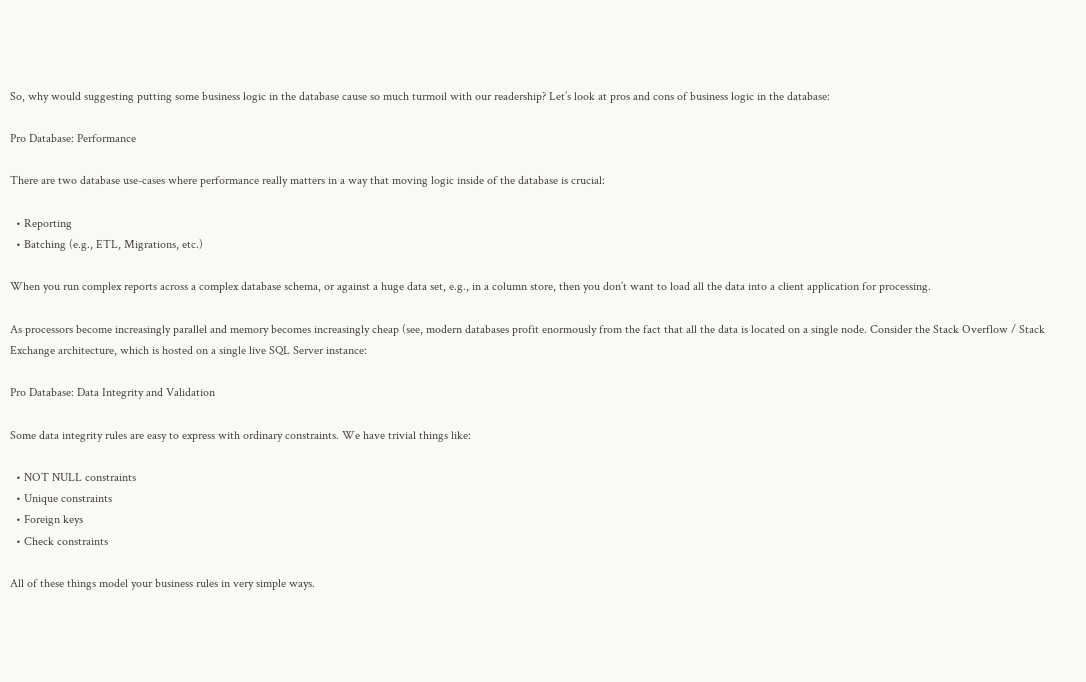So, why would suggesting putting some business logic in the database cause so much turmoil with our readership? Let’s look at pros and cons of business logic in the database:

Pro Database: Performance

There are two database use-cases where performance really matters in a way that moving logic inside of the database is crucial:

  • Reporting
  • Batching (e.g., ETL, Migrations, etc.)

When you run complex reports across a complex database schema, or against a huge data set, e.g., in a column store, then you don’t want to load all the data into a client application for processing.

As processors become increasingly parallel and memory becomes increasingly cheap (see, modern databases profit enormously from the fact that all the data is located on a single node. Consider the Stack Overflow / Stack Exchange architecture, which is hosted on a single live SQL Server instance:

Pro Database: Data Integrity and Validation

Some data integrity rules are easy to express with ordinary constraints. We have trivial things like:

  • NOT NULL constraints
  • Unique constraints
  • Foreign keys
  • Check constraints

All of these things model your business rules in very simple ways.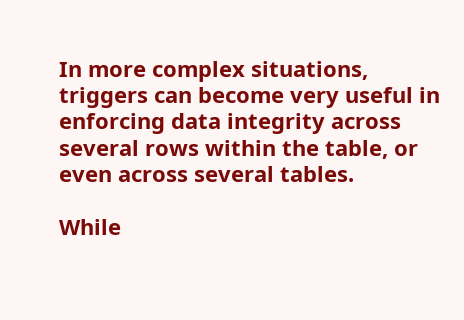In more complex situations, triggers can become very useful in enforcing data integrity across several rows within the table, or even across several tables.

While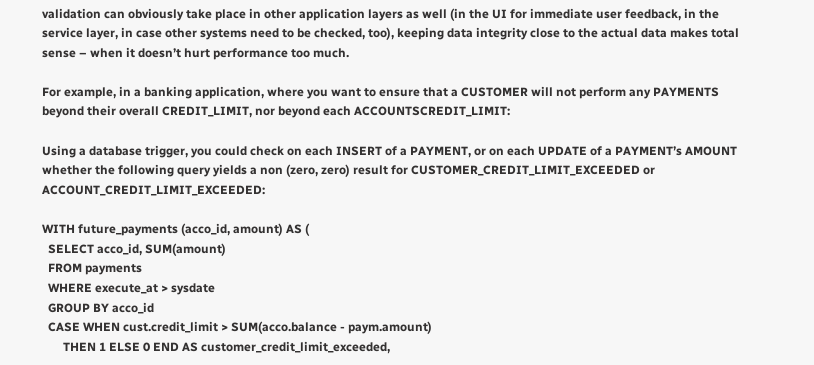validation can obviously take place in other application layers as well (in the UI for immediate user feedback, in the service layer, in case other systems need to be checked, too), keeping data integrity close to the actual data makes total sense – when it doesn’t hurt performance too much.

For example, in a banking application, where you want to ensure that a CUSTOMER will not perform any PAYMENTS beyond their overall CREDIT_LIMIT, nor beyond each ACCOUNTSCREDIT_LIMIT:

Using a database trigger, you could check on each INSERT of a PAYMENT, or on each UPDATE of a PAYMENT’s AMOUNT whether the following query yields a non (zero, zero) result for CUSTOMER_CREDIT_LIMIT_EXCEEDED or ACCOUNT_CREDIT_LIMIT_EXCEEDED:

WITH future_payments (acco_id, amount) AS (
  SELECT acco_id, SUM(amount)
  FROM payments
  WHERE execute_at > sysdate
  GROUP BY acco_id
  CASE WHEN cust.credit_limit > SUM(acco.balance - paym.amount)
       THEN 1 ELSE 0 END AS customer_credit_limit_exceeded,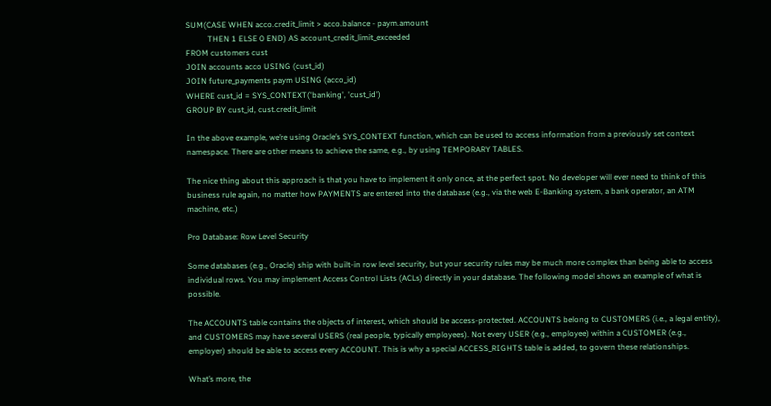SUM(CASE WHEN acco.credit_limit > acco.balance - paym.amount
           THEN 1 ELSE 0 END) AS account_credit_limit_exceeded
FROM customers cust
JOIN accounts acco USING (cust_id)
JOIN future_payments paym USING (acco_id)
WHERE cust_id = SYS_CONTEXT('banking', 'cust_id')
GROUP BY cust_id, cust.credit_limit

In the above example, we’re using Oracle’s SYS_CONTEXT function, which can be used to access information from a previously set context namespace. There are other means to achieve the same, e.g., by using TEMPORARY TABLES.

The nice thing about this approach is that you have to implement it only once, at the perfect spot. No developer will ever need to think of this business rule again, no matter how PAYMENTS are entered into the database (e.g., via the web E-Banking system, a bank operator, an ATM machine, etc.)

Pro Database: Row Level Security

Some databases (e.g., Oracle) ship with built-in row level security, but your security rules may be much more complex than being able to access individual rows. You may implement Access Control Lists (ACLs) directly in your database. The following model shows an example of what is possible.

The ACCOUNTS table contains the objects of interest, which should be access-protected. ACCOUNTS belong to CUSTOMERS (i.e., a legal entity), and CUSTOMERS may have several USERS (real people, typically employees). Not every USER (e.g., employee) within a CUSTOMER (e.g., employer) should be able to access every ACCOUNT. This is why a special ACCESS_RIGHTS table is added, to govern these relationships.

What’s more, the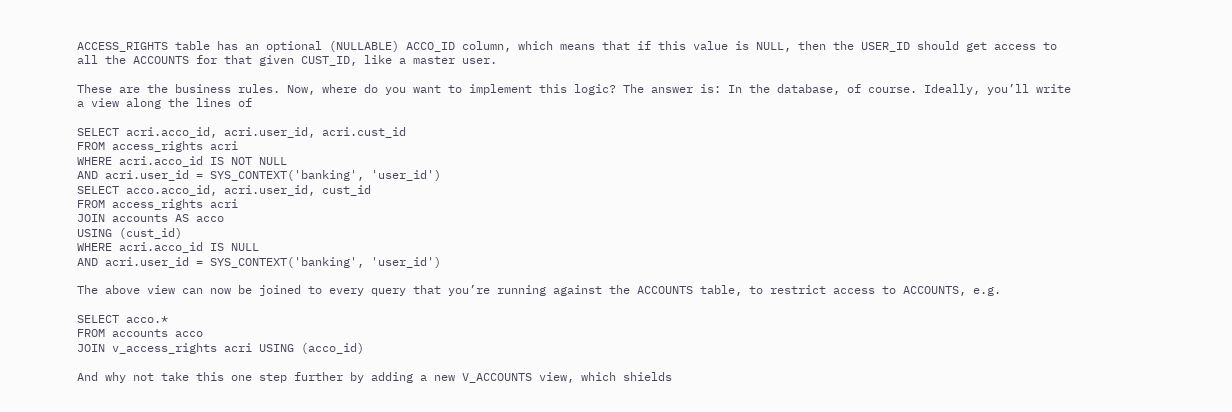ACCESS_RIGHTS table has an optional (NULLABLE) ACCO_ID column, which means that if this value is NULL, then the USER_ID should get access to all the ACCOUNTS for that given CUST_ID, like a master user.

These are the business rules. Now, where do you want to implement this logic? The answer is: In the database, of course. Ideally, you’ll write a view along the lines of

SELECT acri.acco_id, acri.user_id, acri.cust_id
FROM access_rights acri
WHERE acri.acco_id IS NOT NULL
AND acri.user_id = SYS_CONTEXT('banking', 'user_id')
SELECT acco.acco_id, acri.user_id, cust_id
FROM access_rights acri
JOIN accounts AS acco
USING (cust_id)
WHERE acri.acco_id IS NULL
AND acri.user_id = SYS_CONTEXT('banking', 'user_id')

The above view can now be joined to every query that you’re running against the ACCOUNTS table, to restrict access to ACCOUNTS, e.g.

SELECT acco.*
FROM accounts acco
JOIN v_access_rights acri USING (acco_id)

And why not take this one step further by adding a new V_ACCOUNTS view, which shields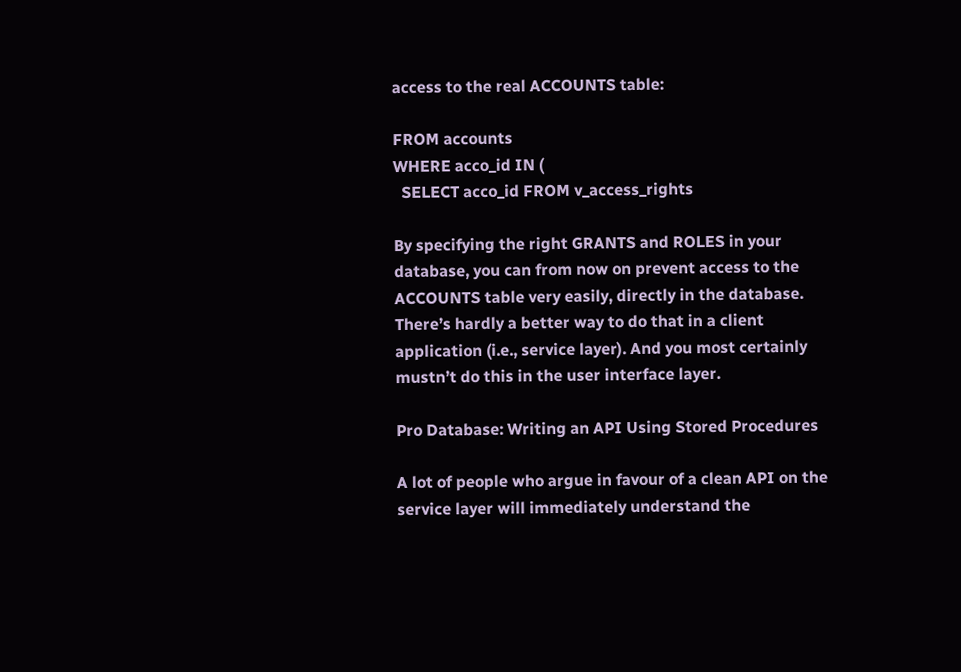access to the real ACCOUNTS table:

FROM accounts
WHERE acco_id IN (
  SELECT acco_id FROM v_access_rights

By specifying the right GRANTS and ROLES in your database, you can from now on prevent access to the ACCOUNTS table very easily, directly in the database. There’s hardly a better way to do that in a client application (i.e., service layer). And you most certainly mustn’t do this in the user interface layer.

Pro Database: Writing an API Using Stored Procedures

A lot of people who argue in favour of a clean API on the service layer will immediately understand the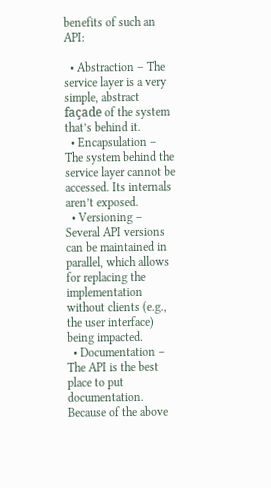benefits of such an API:

  • Abstraction – The service layer is a very simple, abstract façade of the system that’s behind it.
  • Encapsulation – The system behind the service layer cannot be accessed. Its internals aren’t exposed.
  • Versioning – Several API versions can be maintained in parallel, which allows for replacing the implementation without clients (e.g., the user interface) being impacted.
  • Documentation – The API is the best place to put documentation. Because of the above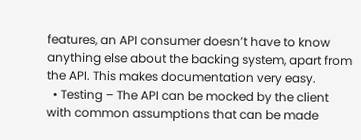features, an API consumer doesn’t have to know anything else about the backing system, apart from the API. This makes documentation very easy.
  • Testing – The API can be mocked by the client with common assumptions that can be made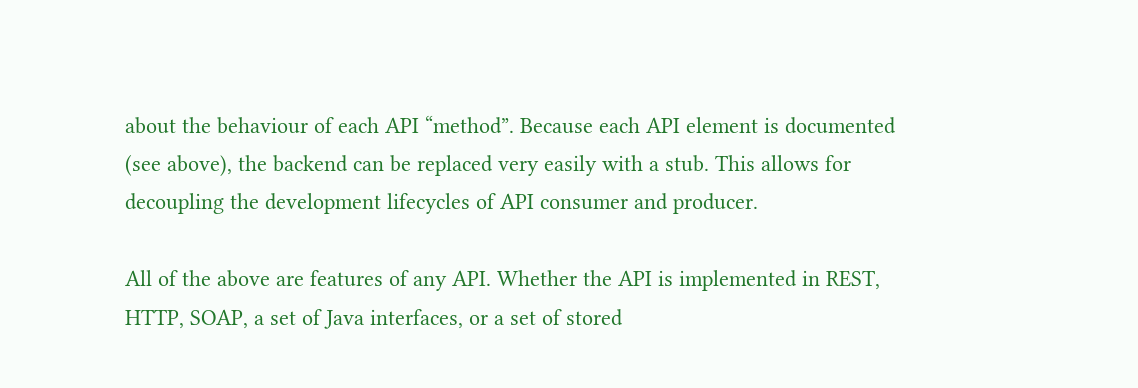about the behaviour of each API “method”. Because each API element is documented (see above), the backend can be replaced very easily with a stub. This allows for decoupling the development lifecycles of API consumer and producer.

All of the above are features of any API. Whether the API is implemented in REST, HTTP, SOAP, a set of Java interfaces, or a set of stored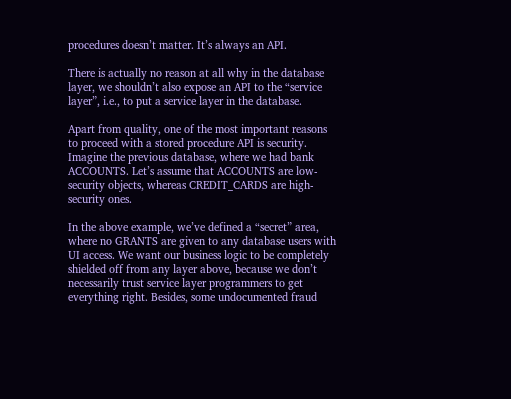procedures doesn’t matter. It’s always an API.

There is actually no reason at all why in the database layer, we shouldn’t also expose an API to the “service layer”, i.e., to put a service layer in the database.

Apart from quality, one of the most important reasons to proceed with a stored procedure API is security. Imagine the previous database, where we had bank ACCOUNTS. Let’s assume that ACCOUNTS are low-security objects, whereas CREDIT_CARDS are high-security ones.

In the above example, we’ve defined a “secret” area, where no GRANTS are given to any database users with UI access. We want our business logic to be completely shielded off from any layer above, because we don’t necessarily trust service layer programmers to get everything right. Besides, some undocumented fraud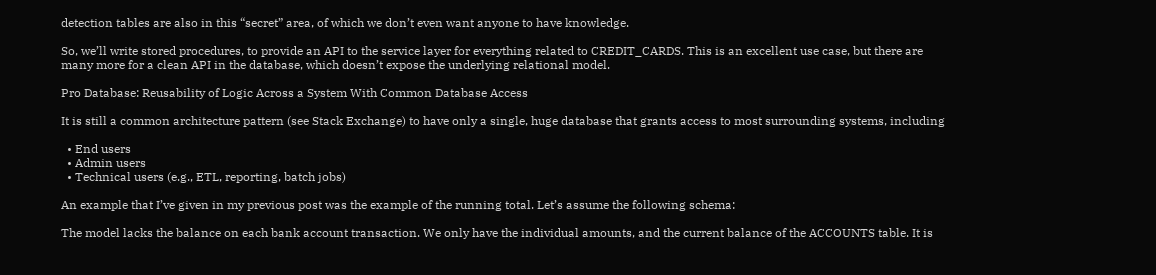detection tables are also in this “secret” area, of which we don’t even want anyone to have knowledge.

So, we’ll write stored procedures, to provide an API to the service layer for everything related to CREDIT_CARDS. This is an excellent use case, but there are many more for a clean API in the database, which doesn’t expose the underlying relational model.

Pro Database: Reusability of Logic Across a System With Common Database Access

It is still a common architecture pattern (see Stack Exchange) to have only a single, huge database that grants access to most surrounding systems, including

  • End users
  • Admin users
  • Technical users (e.g., ETL, reporting, batch jobs)

An example that I’ve given in my previous post was the example of the running total. Let’s assume the following schema:

The model lacks the balance on each bank account transaction. We only have the individual amounts, and the current balance of the ACCOUNTS table. It is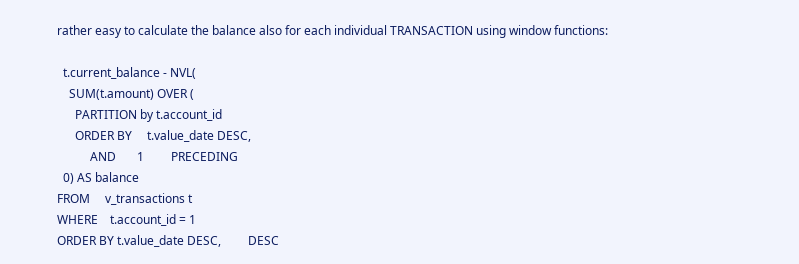rather easy to calculate the balance also for each individual TRANSACTION using window functions:

  t.current_balance - NVL(
    SUM(t.amount) OVER (
      PARTITION by t.account_id
      ORDER BY     t.value_date DESC,
           AND       1         PRECEDING
  0) AS balance
FROM     v_transactions t
WHERE    t.account_id = 1
ORDER BY t.value_date DESC,         DESC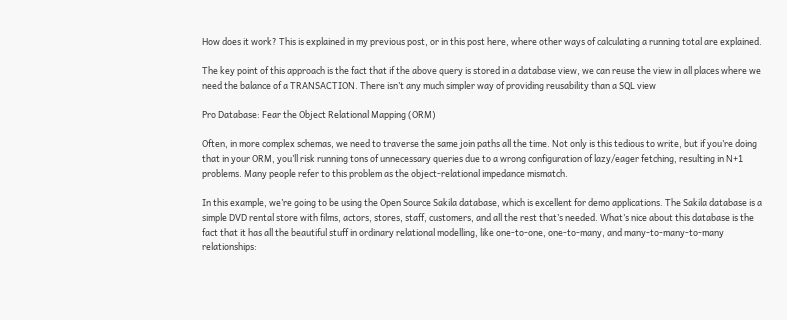How does it work? This is explained in my previous post, or in this post here, where other ways of calculating a running total are explained.

The key point of this approach is the fact that if the above query is stored in a database view, we can reuse the view in all places where we need the balance of a TRANSACTION. There isn’t any much simpler way of providing reusability than a SQL view

Pro Database: Fear the Object Relational Mapping (ORM)

Often, in more complex schemas, we need to traverse the same join paths all the time. Not only is this tedious to write, but if you’re doing that in your ORM, you’ll risk running tons of unnecessary queries due to a wrong configuration of lazy/eager fetching, resulting in N+1 problems. Many people refer to this problem as the object-relational impedance mismatch.

In this example, we’re going to be using the Open Source Sakila database, which is excellent for demo applications. The Sakila database is a simple DVD rental store with films, actors, stores, staff, customers, and all the rest that’s needed. What’s nice about this database is the fact that it has all the beautiful stuff in ordinary relational modelling, like one-to-one, one-to-many, and many-to-many-to-many relationships: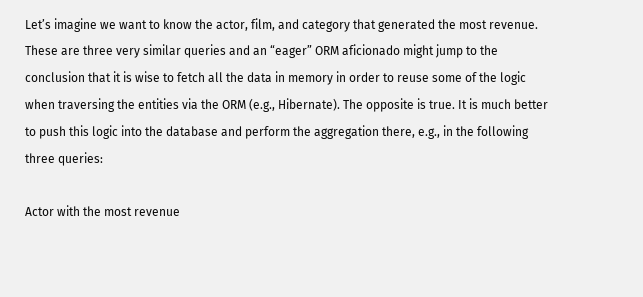Let’s imagine we want to know the actor, film, and category that generated the most revenue. These are three very similar queries and an “eager” ORM aficionado might jump to the conclusion that it is wise to fetch all the data in memory in order to reuse some of the logic when traversing the entities via the ORM (e.g., Hibernate). The opposite is true. It is much better to push this logic into the database and perform the aggregation there, e.g., in the following three queries:

Actor with the most revenue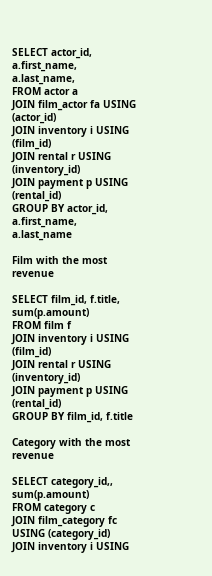SELECT actor_id, a.first_name, a.last_name,
FROM actor a
JOIN film_actor fa USING (actor_id)
JOIN inventory i USING (film_id)
JOIN rental r USING (inventory_id)
JOIN payment p USING (rental_id)
GROUP BY actor_id, a.first_name, a.last_name

Film with the most revenue

SELECT film_id, f.title, sum(p.amount)
FROM film f
JOIN inventory i USING (film_id)
JOIN rental r USING (inventory_id)
JOIN payment p USING (rental_id)
GROUP BY film_id, f.title

Category with the most revenue

SELECT category_id,, sum(p.amount)
FROM category c
JOIN film_category fc USING (category_id)
JOIN inventory i USING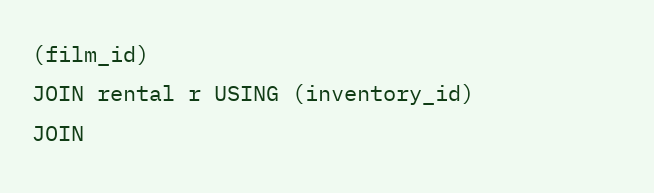(film_id)
JOIN rental r USING (inventory_id)
JOIN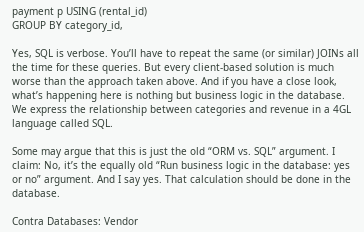payment p USING (rental_id)
GROUP BY category_id,

Yes, SQL is verbose. You’ll have to repeat the same (or similar) JOINs all the time for these queries. But every client-based solution is much worse than the approach taken above. And if you have a close look, what’s happening here is nothing but business logic in the database. We express the relationship between categories and revenue in a 4GL language called SQL.

Some may argue that this is just the old “ORM vs. SQL” argument. I claim: No, it’s the equally old “Run business logic in the database: yes or no” argument. And I say yes. That calculation should be done in the database.

Contra Databases: Vendor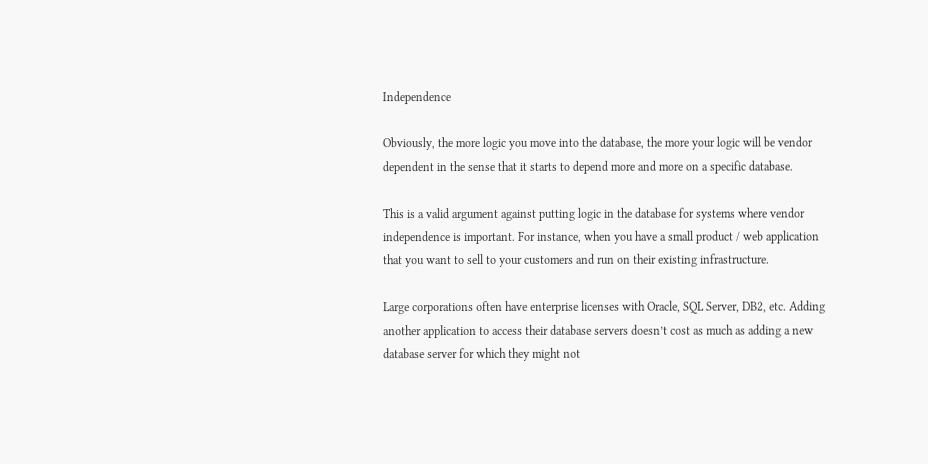Independence

Obviously, the more logic you move into the database, the more your logic will be vendor dependent in the sense that it starts to depend more and more on a specific database.

This is a valid argument against putting logic in the database for systems where vendor independence is important. For instance, when you have a small product / web application that you want to sell to your customers and run on their existing infrastructure.

Large corporations often have enterprise licenses with Oracle, SQL Server, DB2, etc. Adding another application to access their database servers doesn’t cost as much as adding a new database server for which they might not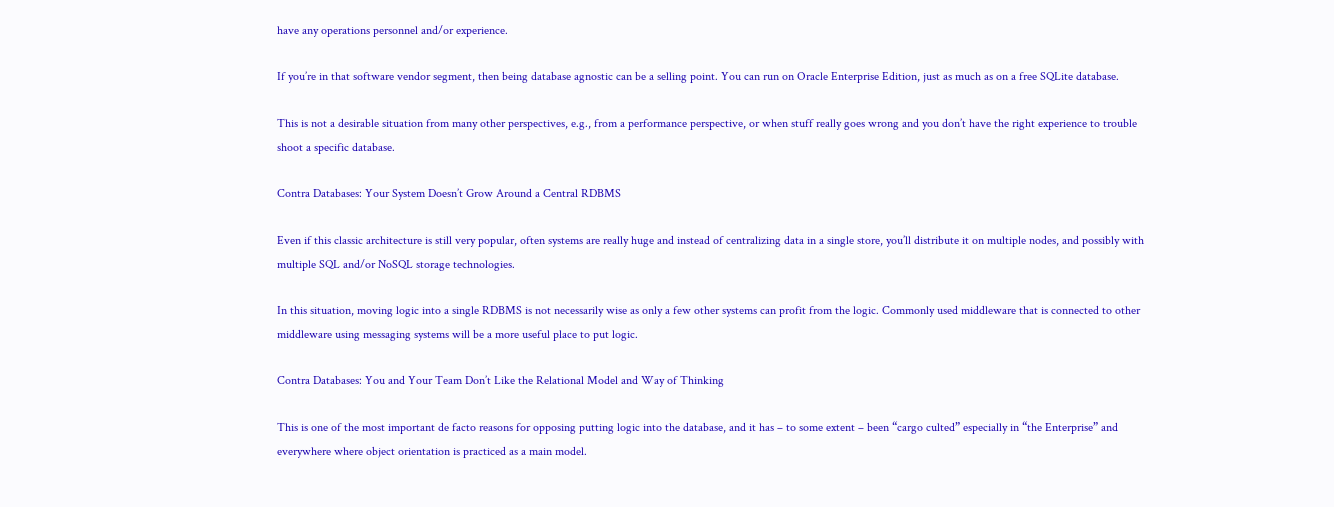have any operations personnel and/or experience.

If you’re in that software vendor segment, then being database agnostic can be a selling point. You can run on Oracle Enterprise Edition, just as much as on a free SQLite database.

This is not a desirable situation from many other perspectives, e.g., from a performance perspective, or when stuff really goes wrong and you don’t have the right experience to trouble shoot a specific database.

Contra Databases: Your System Doesn’t Grow Around a Central RDBMS

Even if this classic architecture is still very popular, often systems are really huge and instead of centralizing data in a single store, you’ll distribute it on multiple nodes, and possibly with multiple SQL and/or NoSQL storage technologies.

In this situation, moving logic into a single RDBMS is not necessarily wise as only a few other systems can profit from the logic. Commonly used middleware that is connected to other middleware using messaging systems will be a more useful place to put logic.

Contra Databases: You and Your Team Don’t Like the Relational Model and Way of Thinking

This is one of the most important de facto reasons for opposing putting logic into the database, and it has – to some extent – been “cargo culted” especially in “the Enterprise” and everywhere where object orientation is practiced as a main model.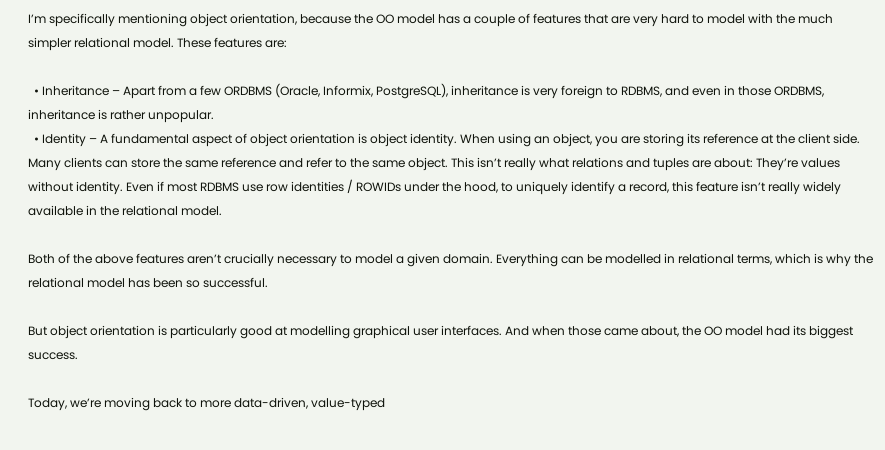I’m specifically mentioning object orientation, because the OO model has a couple of features that are very hard to model with the much simpler relational model. These features are:

  • Inheritance – Apart from a few ORDBMS (Oracle, Informix, PostgreSQL), inheritance is very foreign to RDBMS, and even in those ORDBMS, inheritance is rather unpopular.
  • Identity – A fundamental aspect of object orientation is object identity. When using an object, you are storing its reference at the client side. Many clients can store the same reference and refer to the same object. This isn’t really what relations and tuples are about: They’re values without identity. Even if most RDBMS use row identities / ROWIDs under the hood, to uniquely identify a record, this feature isn’t really widely available in the relational model.

Both of the above features aren’t crucially necessary to model a given domain. Everything can be modelled in relational terms, which is why the relational model has been so successful.

But object orientation is particularly good at modelling graphical user interfaces. And when those came about, the OO model had its biggest success.

Today, we’re moving back to more data-driven, value-typed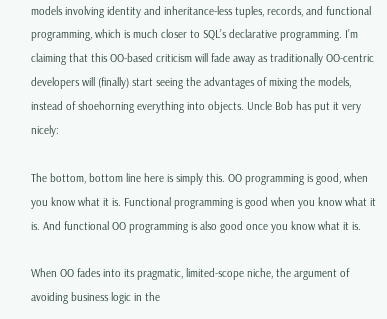models involving identity and inheritance-less tuples, records, and functional programming, which is much closer to SQL’s declarative programming. I’m claiming that this OO-based criticism will fade away as traditionally OO-centric developers will (finally) start seeing the advantages of mixing the models, instead of shoehorning everything into objects. Uncle Bob has put it very nicely:

The bottom, bottom line here is simply this. OO programming is good, when you know what it is. Functional programming is good when you know what it is. And functional OO programming is also good once you know what it is.

When OO fades into its pragmatic, limited-scope niche, the argument of avoiding business logic in the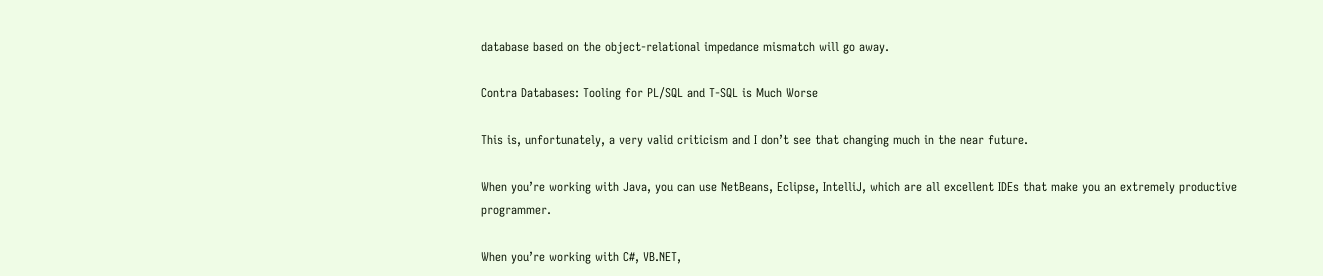database based on the object-relational impedance mismatch will go away.

Contra Databases: Tooling for PL/SQL and T-SQL is Much Worse

This is, unfortunately, a very valid criticism and I don’t see that changing much in the near future.

When you’re working with Java, you can use NetBeans, Eclipse, IntelliJ, which are all excellent IDEs that make you an extremely productive programmer.

When you’re working with C#, VB.NET,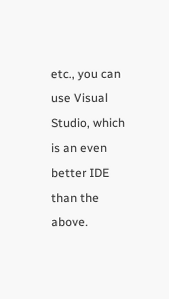etc., you can use Visual Studio, which is an even better IDE than the above.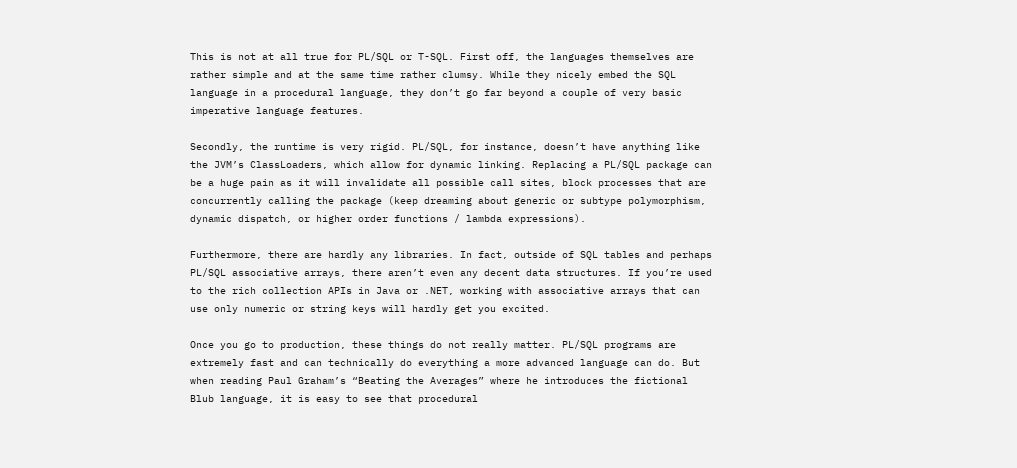This is not at all true for PL/SQL or T-SQL. First off, the languages themselves are rather simple and at the same time rather clumsy. While they nicely embed the SQL language in a procedural language, they don’t go far beyond a couple of very basic imperative language features.

Secondly, the runtime is very rigid. PL/SQL, for instance, doesn’t have anything like the JVM’s ClassLoaders, which allow for dynamic linking. Replacing a PL/SQL package can be a huge pain as it will invalidate all possible call sites, block processes that are concurrently calling the package (keep dreaming about generic or subtype polymorphism, dynamic dispatch, or higher order functions / lambda expressions).

Furthermore, there are hardly any libraries. In fact, outside of SQL tables and perhaps PL/SQL associative arrays, there aren’t even any decent data structures. If you’re used to the rich collection APIs in Java or .NET, working with associative arrays that can use only numeric or string keys will hardly get you excited.

Once you go to production, these things do not really matter. PL/SQL programs are extremely fast and can technically do everything a more advanced language can do. But when reading Paul Graham’s “Beating the Averages” where he introduces the fictional Blub language, it is easy to see that procedural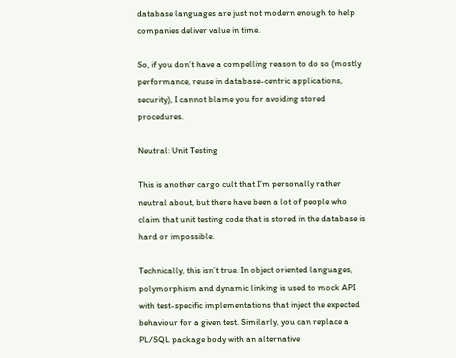database languages are just not modern enough to help companies deliver value in time.

So, if you don’t have a compelling reason to do so (mostly performance, reuse in database-centric applications, security), I cannot blame you for avoiding stored procedures.

Neutral: Unit Testing

This is another cargo cult that I’m personally rather neutral about, but there have been a lot of people who claim that unit testing code that is stored in the database is hard or impossible.

Technically, this isn’t true. In object oriented languages, polymorphism and dynamic linking is used to mock API with test-specific implementations that inject the expected behaviour for a given test. Similarly, you can replace a PL/SQL package body with an alternative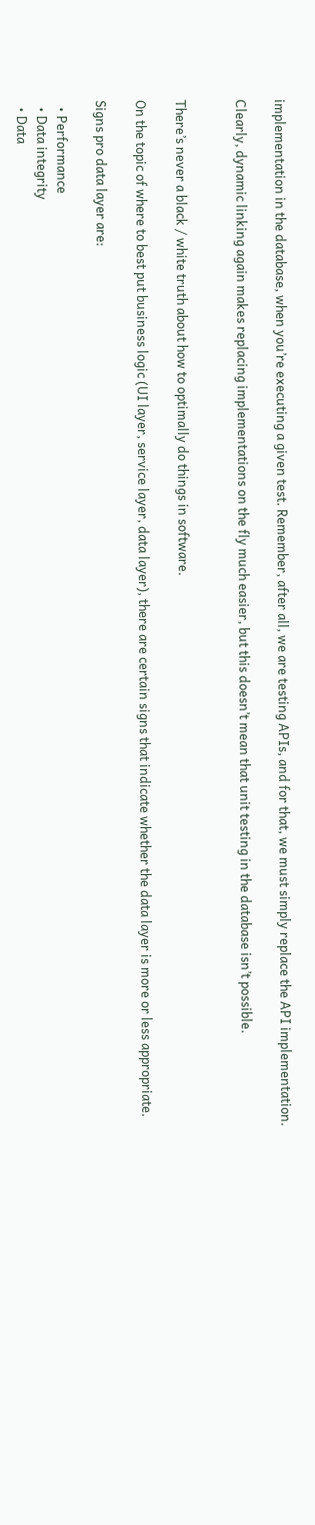implementation in the database, when you’re executing a given test. Remember, after all, we are testing APIs, and for that, we must simply replace the API implementation.

Clearly, dynamic linking again makes replacing implementations on the fly much easier, but this doesn’t mean that unit testing in the database isn’t possible.


There’s never a black / white truth about how to optimally do things in software.

On the topic of where to best put business logic (UI layer, service layer, data layer), there are certain signs that indicate whether the data layer is more or less appropriate.

Signs pro data layer are:

  • Performance
  • Data integrity
  • Data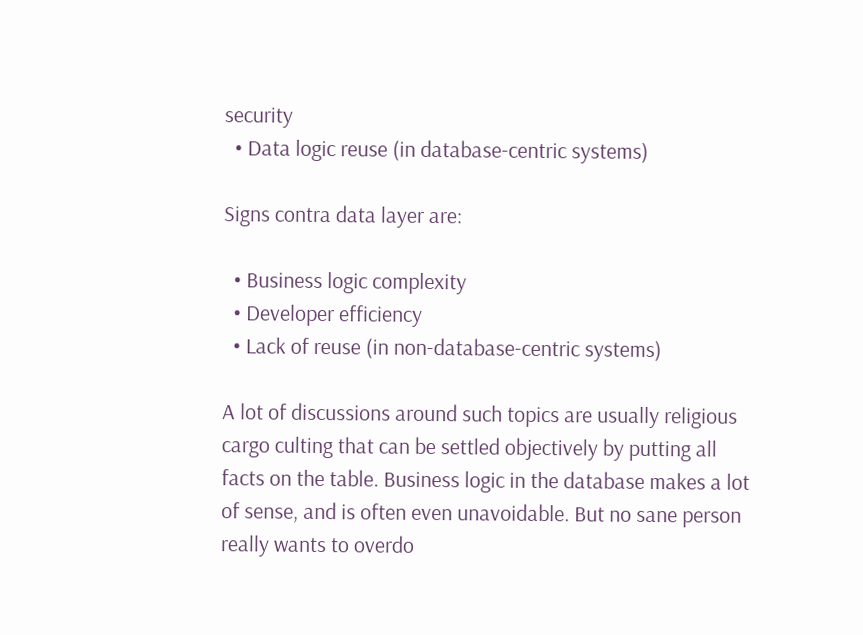security
  • Data logic reuse (in database-centric systems)

Signs contra data layer are:

  • Business logic complexity
  • Developer efficiency
  • Lack of reuse (in non-database-centric systems)

A lot of discussions around such topics are usually religious cargo culting that can be settled objectively by putting all facts on the table. Business logic in the database makes a lot of sense, and is often even unavoidable. But no sane person really wants to overdo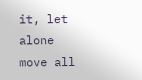it, let alone move all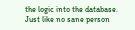the logic into the database. Just like no sane person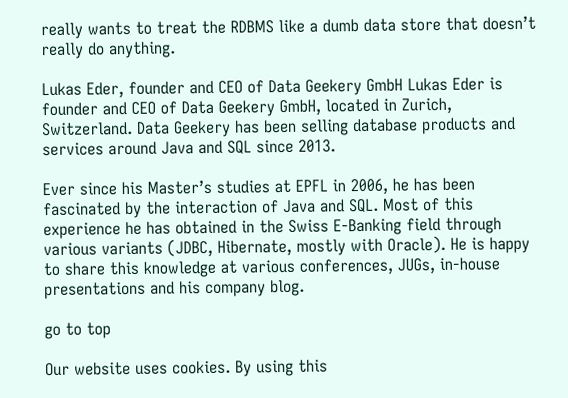really wants to treat the RDBMS like a dumb data store that doesn’t really do anything.

Lukas Eder, founder and CEO of Data Geekery GmbH Lukas Eder is founder and CEO of Data Geekery GmbH, located in Zurich, Switzerland. Data Geekery has been selling database products and services around Java and SQL since 2013.

Ever since his Master’s studies at EPFL in 2006, he has been fascinated by the interaction of Java and SQL. Most of this experience he has obtained in the Swiss E-Banking field through various variants (JDBC, Hibernate, mostly with Oracle). He is happy to share this knowledge at various conferences, JUGs, in-house presentations and his company blog.

go to top

Our website uses cookies. By using this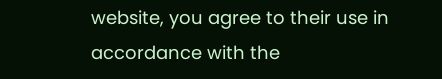website, you agree to their use in accordance with the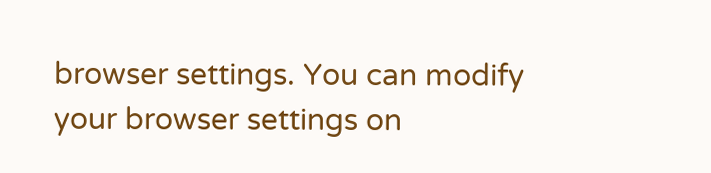browser settings. You can modify your browser settings on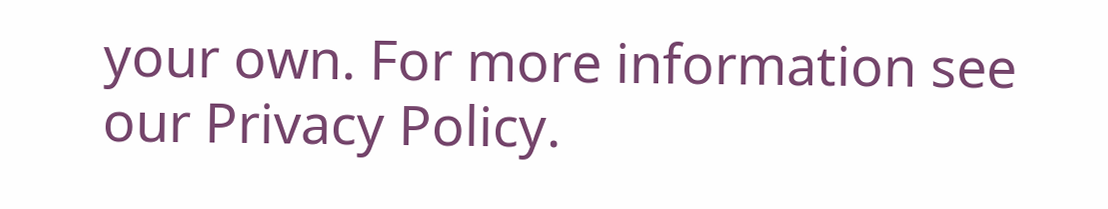your own. For more information see our Privacy Policy.